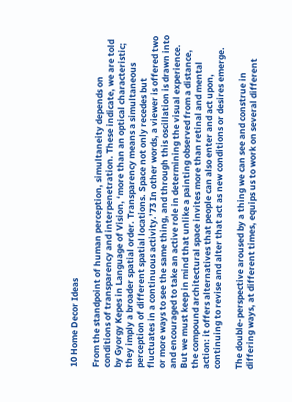10 Home Decor Ideas

From the standpoint of human perception, simultaneity depends on conditions of transparency and interpenetration. These indicate, we are told by Gyorgy Kepes in Language of Vision, ‘more than an optical characteristic; they imply a broader spatial order. Transparency means a simultaneous perception of different spatial locations. Space not only recedes but fluctuates in a continuous activity.’73 In other words, a viewer is offered two or more ways to see the same thing, and through this oscillation is drawn into and encouraged to take an active role in determining the visual experience. But we must keep in mind that unlike a painting observed from a distance, the compound architectural space invites more than retinal and mental action: it offers alternatives that people can also enter and act upon, continuing to revise and alter that act as new conditions or desires emerge.

The double-perspective aroused by a thing we can see and construe in differing ways, at different times, equips us to work on several different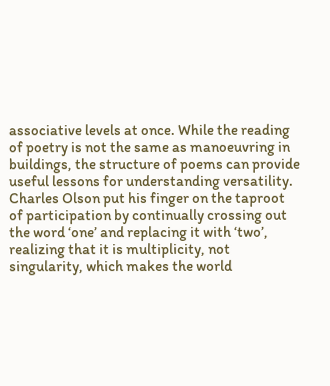associative levels at once. While the reading of poetry is not the same as manoeuvring in buildings, the structure of poems can provide useful lessons for understanding versatility. Charles Olson put his finger on the taproot of participation by continually crossing out the word ‘one’ and replacing it with ‘two’, realizing that it is multiplicity, not singularity, which makes the world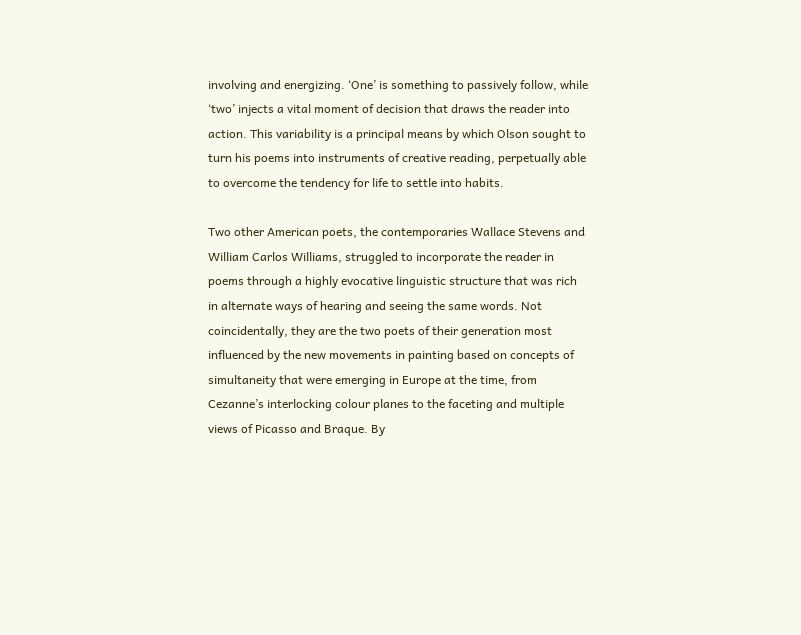involving and energizing. ‘One’ is something to passively follow, while ‘two’ injects a vital moment of decision that draws the reader into action. This variability is a principal means by which Olson sought to turn his poems into instruments of creative reading, perpetually able to overcome the tendency for life to settle into habits.

Two other American poets, the contemporaries Wallace Stevens and William Carlos Williams, struggled to incorporate the reader in poems through a highly evocative linguistic structure that was rich in alternate ways of hearing and seeing the same words. Not coincidentally, they are the two poets of their generation most influenced by the new movements in painting based on concepts of simultaneity that were emerging in Europe at the time, from Cezanne’s interlocking colour planes to the faceting and multiple views of Picasso and Braque. By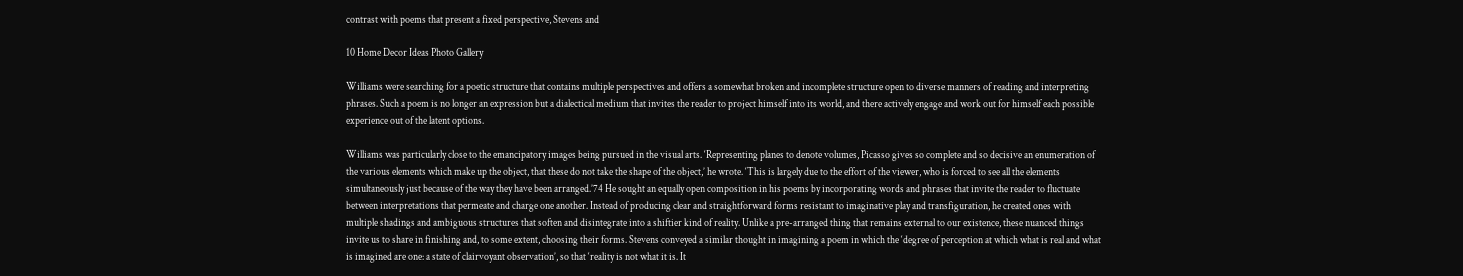contrast with poems that present a fixed perspective, Stevens and

10 Home Decor Ideas Photo Gallery

Williams were searching for a poetic structure that contains multiple perspectives and offers a somewhat broken and incomplete structure open to diverse manners of reading and interpreting phrases. Such a poem is no longer an expression but a dialectical medium that invites the reader to project himself into its world, and there actively engage and work out for himself each possible experience out of the latent options.

Williams was particularly close to the emancipatory images being pursued in the visual arts. ‘Representing planes to denote volumes, Picasso gives so complete and so decisive an enumeration of the various elements which make up the object, that these do not take the shape of the object,’ he wrote. ‘This is largely due to the effort of the viewer, who is forced to see all the elements simultaneously just because of the way they have been arranged.’74 He sought an equally open composition in his poems by incorporating words and phrases that invite the reader to fluctuate between interpretations that permeate and charge one another. Instead of producing clear and straightforward forms resistant to imaginative play and transfiguration, he created ones with multiple shadings and ambiguous structures that soften and disintegrate into a shiftier kind of reality. Unlike a pre-arranged thing that remains external to our existence, these nuanced things invite us to share in finishing and, to some extent, choosing their forms. Stevens conveyed a similar thought in imagining a poem in which the ‘degree of perception at which what is real and what is imagined are one: a state of clairvoyant observation’, so that ‘reality is not what it is. It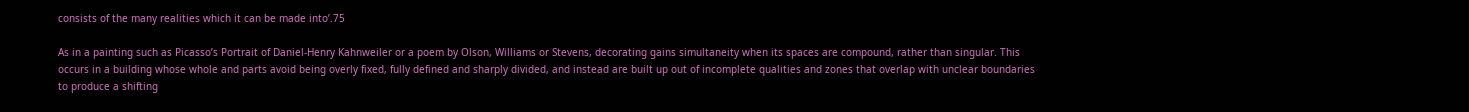consists of the many realities which it can be made into’.75

As in a painting such as Picasso’s Portrait of Daniel-Henry Kahnweiler or a poem by Olson, Williams or Stevens, decorating gains simultaneity when its spaces are compound, rather than singular. This occurs in a building whose whole and parts avoid being overly fixed, fully defined and sharply divided, and instead are built up out of incomplete qualities and zones that overlap with unclear boundaries to produce a shifting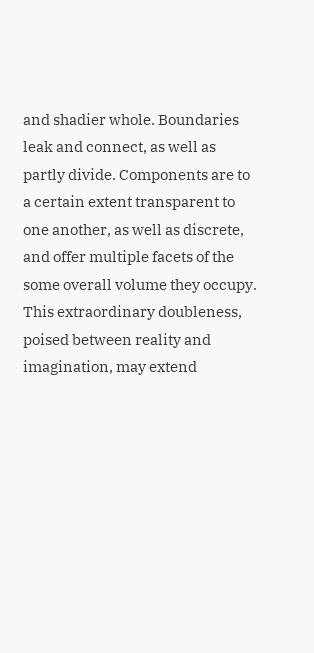and shadier whole. Boundaries leak and connect, as well as partly divide. Components are to a certain extent transparent to one another, as well as discrete, and offer multiple facets of the some overall volume they occupy. This extraordinary doubleness, poised between reality and imagination, may extend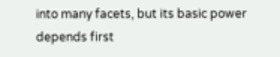into many facets, but its basic power depends first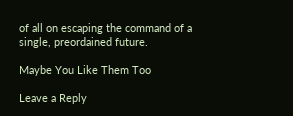of all on escaping the command of a single, preordained future.

Maybe You Like Them Too

Leave a Reply